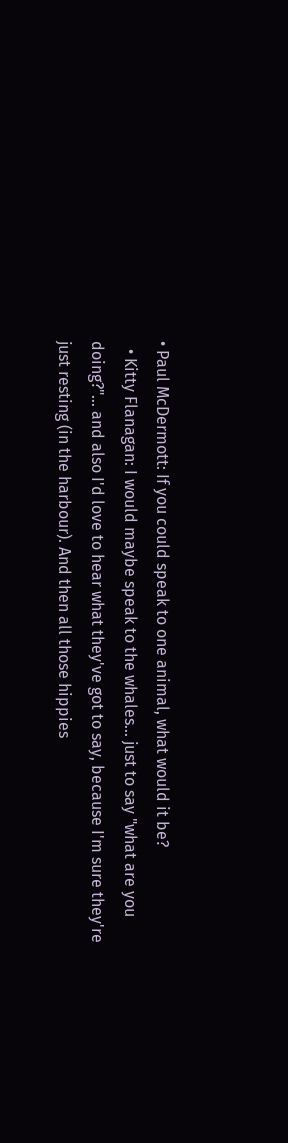• Paul McDermott: If you could speak to one animal, what would it be?
  • Kitty Flanagan: I would maybe speak to the whales... just to say "what are you doing?"... and also I'd love to hear what they've got to say, because I'm sure they're just resting (in the harbour). And then all those hippies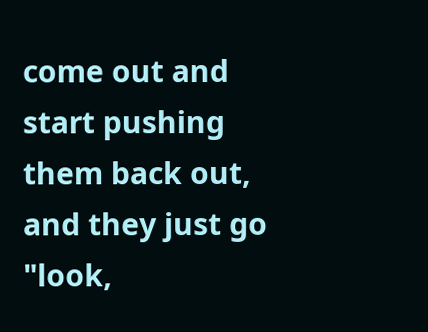come out and start pushing them back out, and they just go "look,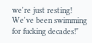we're just resting! We've been swimming for fucking decades!"